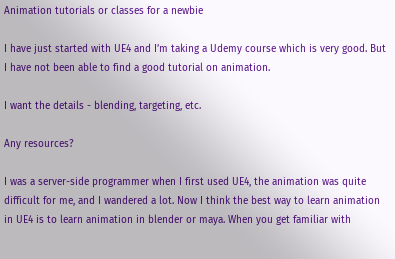Animation tutorials or classes for a newbie

I have just started with UE4 and I’m taking a Udemy course which is very good. But I have not been able to find a good tutorial on animation.

I want the details - blending, targeting, etc.

Any resources?

I was a server-side programmer when I first used UE4, the animation was quite difficult for me, and I wandered a lot. Now I think the best way to learn animation in UE4 is to learn animation in blender or maya. When you get familiar with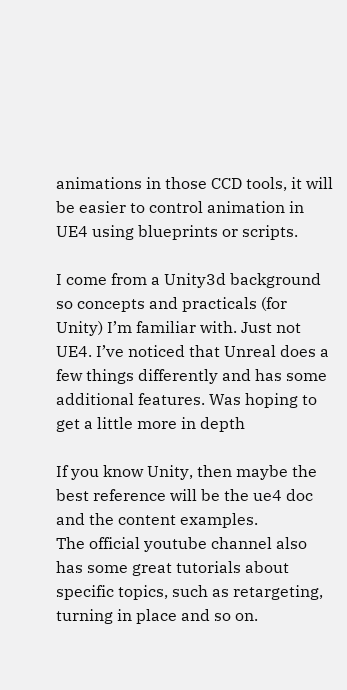animations in those CCD tools, it will be easier to control animation in UE4 using blueprints or scripts.

I come from a Unity3d background so concepts and practicals (for Unity) I’m familiar with. Just not UE4. I’ve noticed that Unreal does a few things differently and has some additional features. Was hoping to get a little more in depth

If you know Unity, then maybe the best reference will be the ue4 doc and the content examples.
The official youtube channel also has some great tutorials about specific topics, such as retargeting, turning in place and so on.